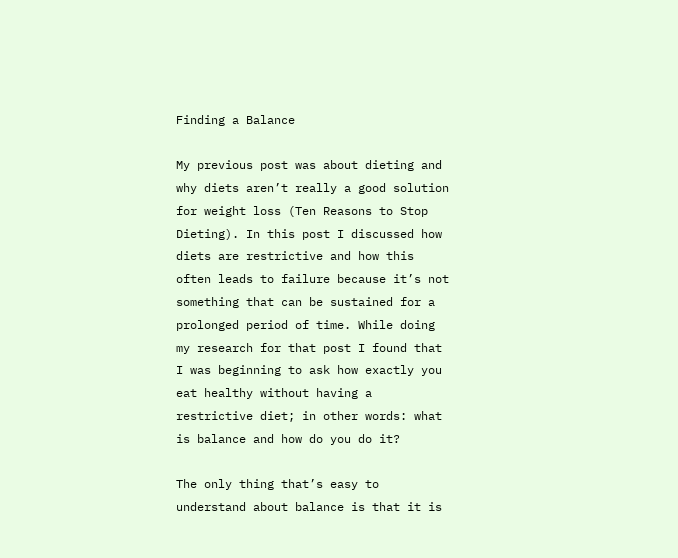Finding a Balance

My previous post was about dieting and why diets aren’t really a good solution for weight loss (Ten Reasons to Stop Dieting). In this post I discussed how diets are restrictive and how this often leads to failure because it’s not something that can be sustained for a prolonged period of time. While doing my research for that post I found that I was beginning to ask how exactly you eat healthy without having a restrictive diet; in other words: what is balance and how do you do it?

The only thing that’s easy to understand about balance is that it is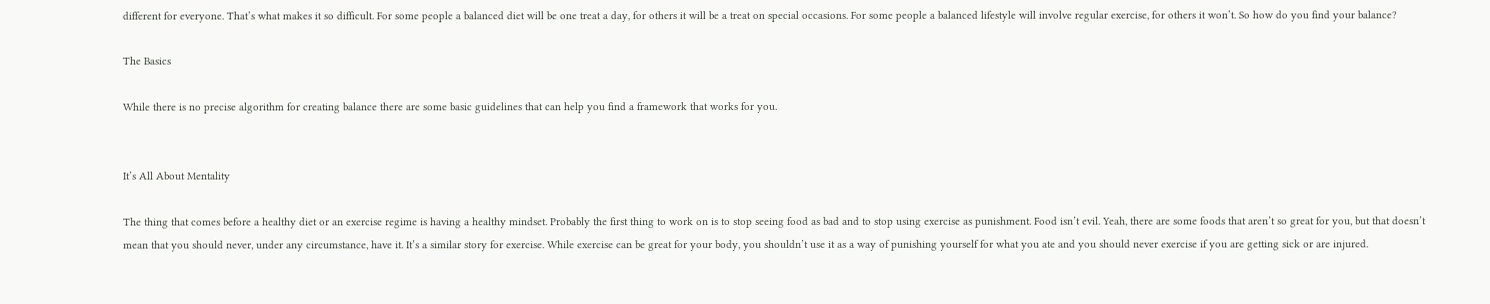different for everyone. That’s what makes it so difficult. For some people a balanced diet will be one treat a day, for others it will be a treat on special occasions. For some people a balanced lifestyle will involve regular exercise, for others it won’t. So how do you find your balance?

The Basics

While there is no precise algorithm for creating balance there are some basic guidelines that can help you find a framework that works for you.


It’s All About Mentality

The thing that comes before a healthy diet or an exercise regime is having a healthy mindset. Probably the first thing to work on is to stop seeing food as bad and to stop using exercise as punishment. Food isn’t evil. Yeah, there are some foods that aren’t so great for you, but that doesn’t mean that you should never, under any circumstance, have it. It’s a similar story for exercise. While exercise can be great for your body, you shouldn’t use it as a way of punishing yourself for what you ate and you should never exercise if you are getting sick or are injured.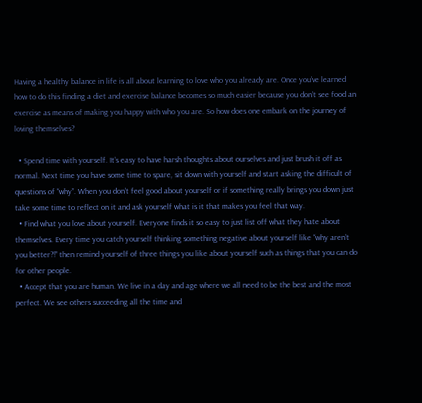Having a healthy balance in life is all about learning to love who you already are. Once you’ve learned how to do this finding a diet and exercise balance becomes so much easier because you don’t see food an exercise as means of making you happy with who you are. So how does one embark on the journey of loving themselves?

  • Spend time with yourself. It’s easy to have harsh thoughts about ourselves and just brush it off as normal. Next time you have some time to spare, sit down with yourself and start asking the difficult of questions of “why”. When you don’t feel good about yourself or if something really brings you down just take some time to reflect on it and ask yourself what is it that makes you feel that way.
  • Find what you love about yourself. Everyone finds it so easy to just list off what they hate about themselves. Every time you catch yourself thinking something negative about yourself like “why aren’t you better?!” then remind yourself of three things you like about yourself such as things that you can do for other people.
  • Accept that you are human. We live in a day and age where we all need to be the best and the most perfect. We see others succeeding all the time and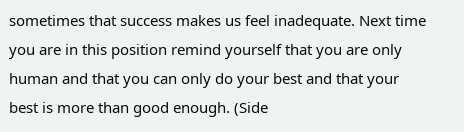sometimes that success makes us feel inadequate. Next time you are in this position remind yourself that you are only human and that you can only do your best and that your best is more than good enough. (Side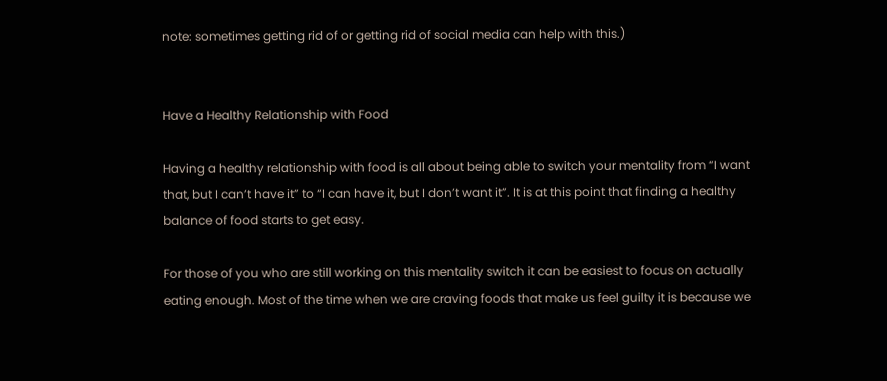note: sometimes getting rid of or getting rid of social media can help with this.)


Have a Healthy Relationship with Food

Having a healthy relationship with food is all about being able to switch your mentality from “I want that, but I can’t have it” to “I can have it, but I don’t want it”. It is at this point that finding a healthy balance of food starts to get easy.

For those of you who are still working on this mentality switch it can be easiest to focus on actually eating enough. Most of the time when we are craving foods that make us feel guilty it is because we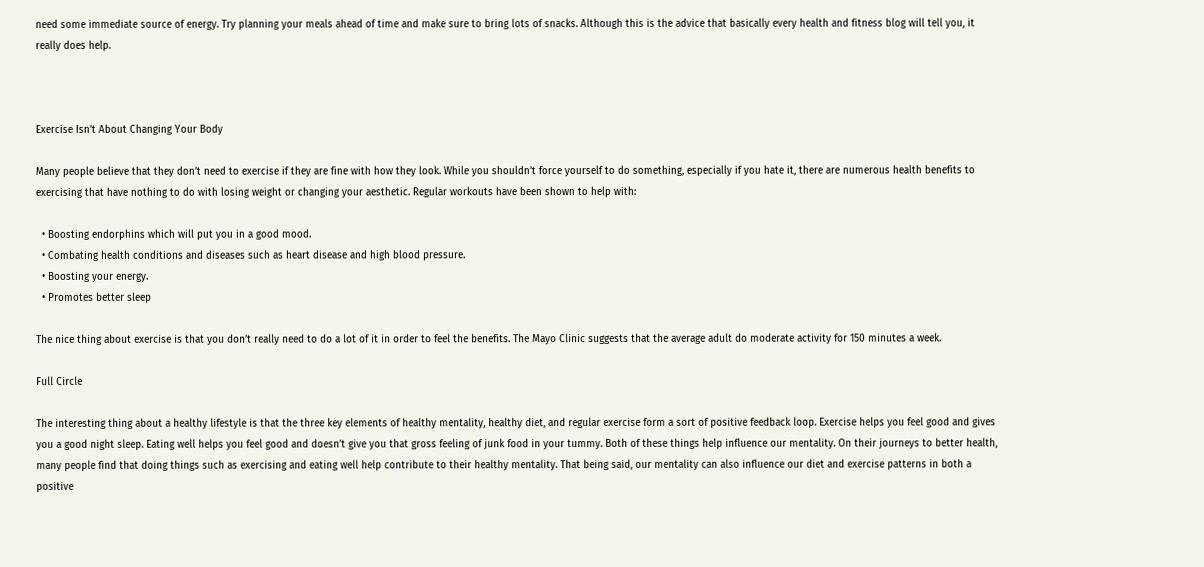need some immediate source of energy. Try planning your meals ahead of time and make sure to bring lots of snacks. Although this is the advice that basically every health and fitness blog will tell you, it really does help.



Exercise Isn’t About Changing Your Body

Many people believe that they don’t need to exercise if they are fine with how they look. While you shouldn’t force yourself to do something, especially if you hate it, there are numerous health benefits to exercising that have nothing to do with losing weight or changing your aesthetic. Regular workouts have been shown to help with:

  • Boosting endorphins which will put you in a good mood.
  • Combating health conditions and diseases such as heart disease and high blood pressure.
  • Boosting your energy.
  • Promotes better sleep

The nice thing about exercise is that you don’t really need to do a lot of it in order to feel the benefits. The Mayo Clinic suggests that the average adult do moderate activity for 150 minutes a week.

Full Circle

The interesting thing about a healthy lifestyle is that the three key elements of healthy mentality, healthy diet, and regular exercise form a sort of positive feedback loop. Exercise helps you feel good and gives you a good night sleep. Eating well helps you feel good and doesn’t give you that gross feeling of junk food in your tummy. Both of these things help influence our mentality. On their journeys to better health, many people find that doing things such as exercising and eating well help contribute to their healthy mentality. That being said, our mentality can also influence our diet and exercise patterns in both a positive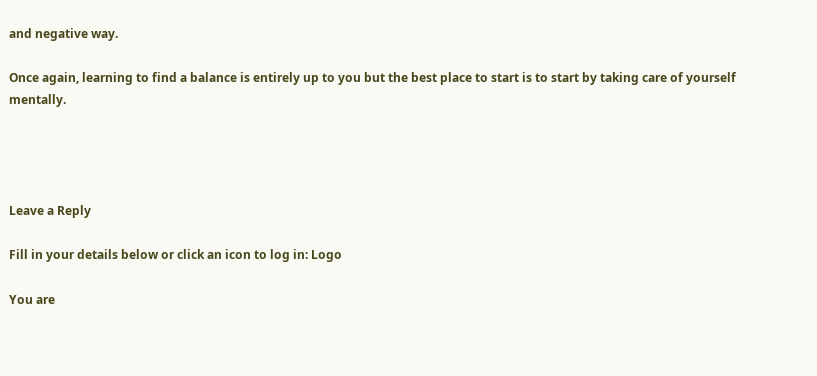and negative way.

Once again, learning to find a balance is entirely up to you but the best place to start is to start by taking care of yourself mentally.




Leave a Reply

Fill in your details below or click an icon to log in: Logo

You are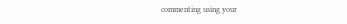commenting using your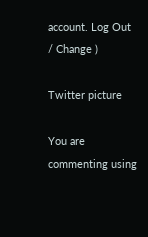account. Log Out / Change )

Twitter picture

You are commenting using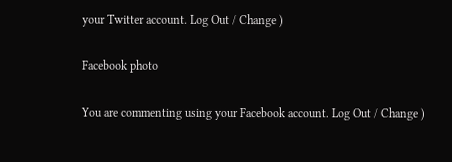your Twitter account. Log Out / Change )

Facebook photo

You are commenting using your Facebook account. Log Out / Change )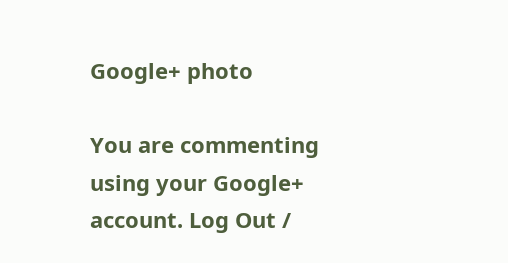Google+ photo

You are commenting using your Google+ account. Log Out /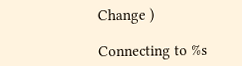Change )

Connecting to %s